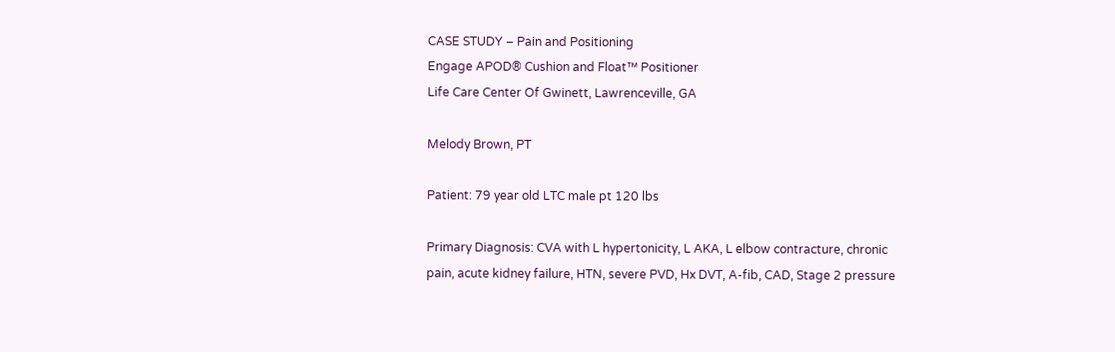CASE STUDY – Pain and Positioning
Engage APOD® Cushion and Float™ Positioner
Life Care Center Of Gwinett, Lawrenceville, GA

Melody Brown, PT

Patient: 79 year old LTC male pt 120 lbs

Primary Diagnosis: CVA with L hypertonicity, L AKA, L elbow contracture, chronic
pain, acute kidney failure, HTN, severe PVD, Hx DVT, A-fib, CAD, Stage 2 pressure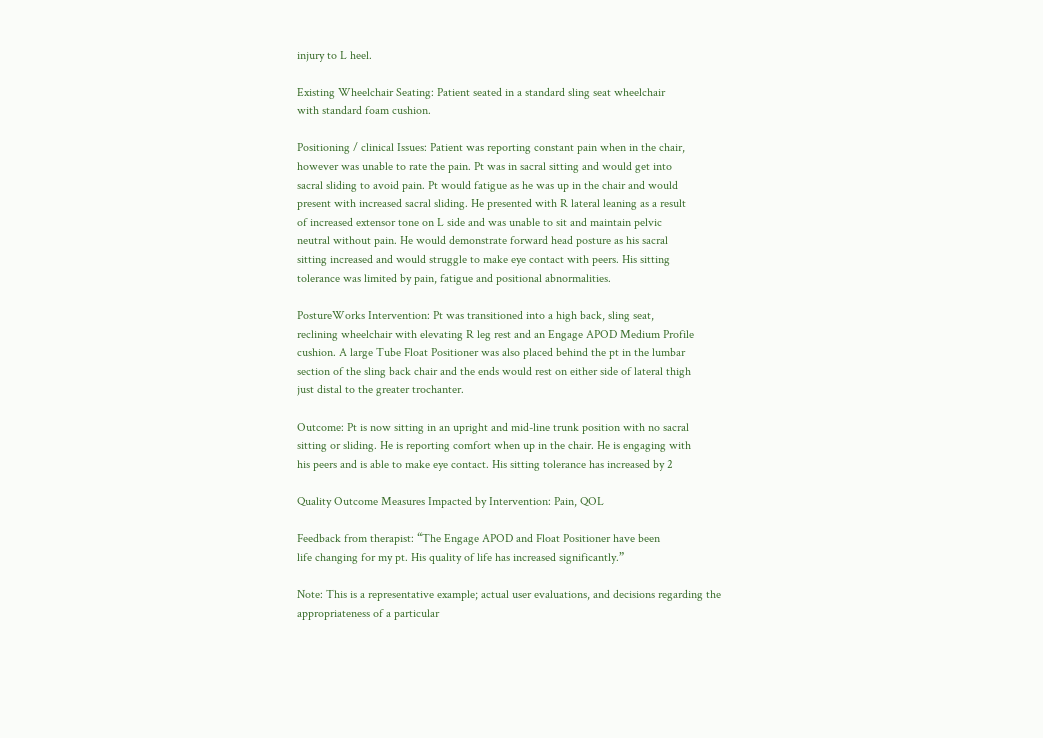injury to L heel.

Existing Wheelchair Seating: Patient seated in a standard sling seat wheelchair
with standard foam cushion.

Positioning / clinical Issues: Patient was reporting constant pain when in the chair,
however was unable to rate the pain. Pt was in sacral sitting and would get into
sacral sliding to avoid pain. Pt would fatigue as he was up in the chair and would
present with increased sacral sliding. He presented with R lateral leaning as a result
of increased extensor tone on L side and was unable to sit and maintain pelvic
neutral without pain. He would demonstrate forward head posture as his sacral
sitting increased and would struggle to make eye contact with peers. His sitting
tolerance was limited by pain, fatigue and positional abnormalities.

PostureWorks Intervention: Pt was transitioned into a high back, sling seat,
reclining wheelchair with elevating R leg rest and an Engage APOD Medium Profile
cushion. A large Tube Float Positioner was also placed behind the pt in the lumbar
section of the sling back chair and the ends would rest on either side of lateral thigh
just distal to the greater trochanter.

Outcome: Pt is now sitting in an upright and mid-line trunk position with no sacral
sitting or sliding. He is reporting comfort when up in the chair. He is engaging with
his peers and is able to make eye contact. His sitting tolerance has increased by 2

Quality Outcome Measures Impacted by Intervention: Pain, QOL

Feedback from therapist: “The Engage APOD and Float Positioner have been
life changing for my pt. His quality of life has increased significantly.”

Note: This is a representative example; actual user evaluations, and decisions regarding the
appropriateness of a particular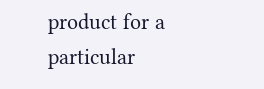product for a particular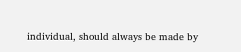individual, should always be made by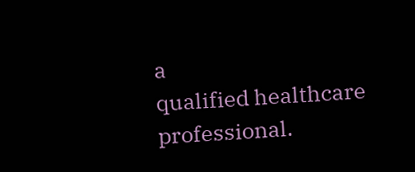a
qualified healthcare professional.